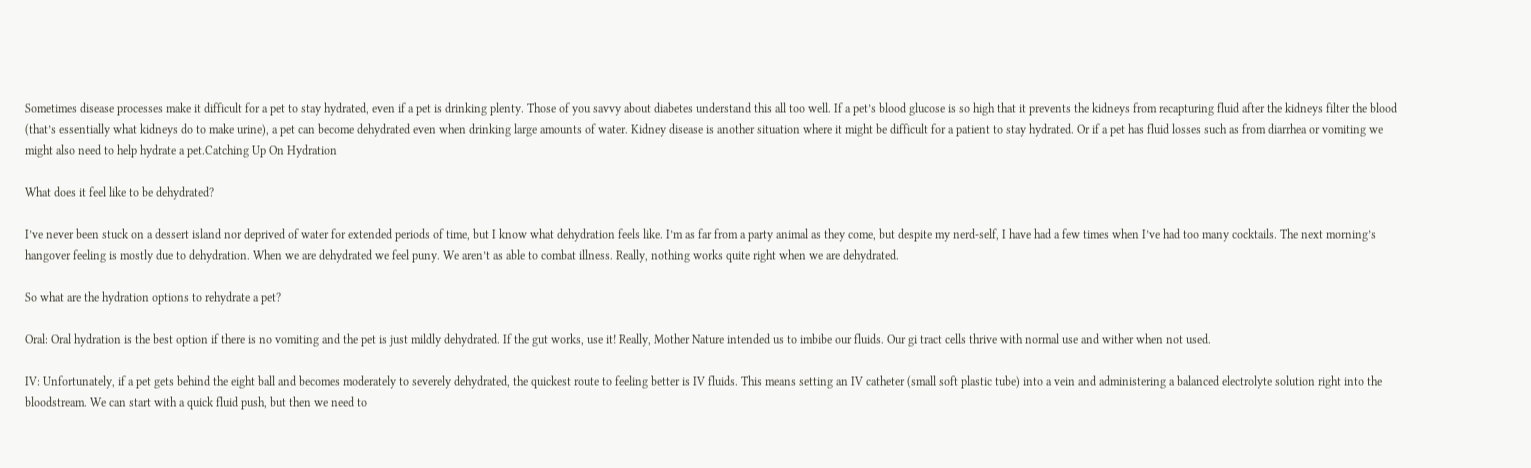Sometimes disease processes make it difficult for a pet to stay hydrated, even if a pet is drinking plenty. Those of you savvy about diabetes understand this all too well. If a pet’s blood glucose is so high that it prevents the kidneys from recapturing fluid after the kidneys filter the blood (that’s essentially what kidneys do to make urine), a pet can become dehydrated even when drinking large amounts of water. Kidney disease is another situation where it might be difficult for a patient to stay hydrated. Or if a pet has fluid losses such as from diarrhea or vomiting we might also need to help hydrate a pet.Catching Up On Hydration

What does it feel like to be dehydrated?

I’ve never been stuck on a dessert island nor deprived of water for extended periods of time, but I know what dehydration feels like. I’m as far from a party animal as they come, but despite my nerd-self, I have had a few times when I’ve had too many cocktails. The next morning’s hangover feeling is mostly due to dehydration. When we are dehydrated we feel puny. We aren’t as able to combat illness. Really, nothing works quite right when we are dehydrated.

So what are the hydration options to rehydrate a pet?

Oral: Oral hydration is the best option if there is no vomiting and the pet is just mildly dehydrated. If the gut works, use it! Really, Mother Nature intended us to imbibe our fluids. Our gi tract cells thrive with normal use and wither when not used.

IV: Unfortunately, if a pet gets behind the eight ball and becomes moderately to severely dehydrated, the quickest route to feeling better is IV fluids. This means setting an IV catheter (small soft plastic tube) into a vein and administering a balanced electrolyte solution right into the bloodstream. We can start with a quick fluid push, but then we need to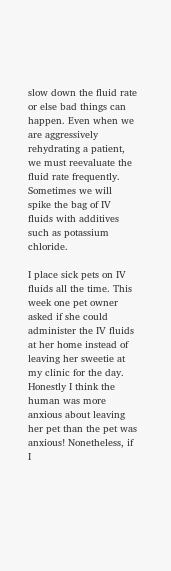slow down the fluid rate or else bad things can happen. Even when we are aggressively rehydrating a patient, we must reevaluate the fluid rate frequently. Sometimes we will spike the bag of IV fluids with additives such as potassium chloride.

I place sick pets on IV fluids all the time. This week one pet owner asked if she could administer the IV fluids at her home instead of leaving her sweetie at my clinic for the day. Honestly I think the human was more anxious about leaving her pet than the pet was anxious! Nonetheless, if I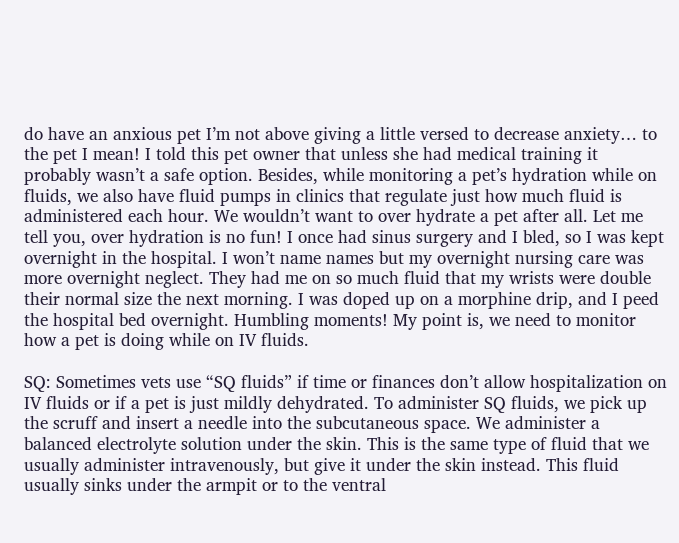do have an anxious pet I’m not above giving a little versed to decrease anxiety… to the pet I mean! I told this pet owner that unless she had medical training it probably wasn’t a safe option. Besides, while monitoring a pet’s hydration while on fluids, we also have fluid pumps in clinics that regulate just how much fluid is administered each hour. We wouldn’t want to over hydrate a pet after all. Let me tell you, over hydration is no fun! I once had sinus surgery and I bled, so I was kept overnight in the hospital. I won’t name names but my overnight nursing care was more overnight neglect. They had me on so much fluid that my wrists were double their normal size the next morning. I was doped up on a morphine drip, and I peed the hospital bed overnight. Humbling moments! My point is, we need to monitor how a pet is doing while on IV fluids.

SQ: Sometimes vets use “SQ fluids” if time or finances don’t allow hospitalization on IV fluids or if a pet is just mildly dehydrated. To administer SQ fluids, we pick up the scruff and insert a needle into the subcutaneous space. We administer a balanced electrolyte solution under the skin. This is the same type of fluid that we usually administer intravenously, but give it under the skin instead. This fluid usually sinks under the armpit or to the ventral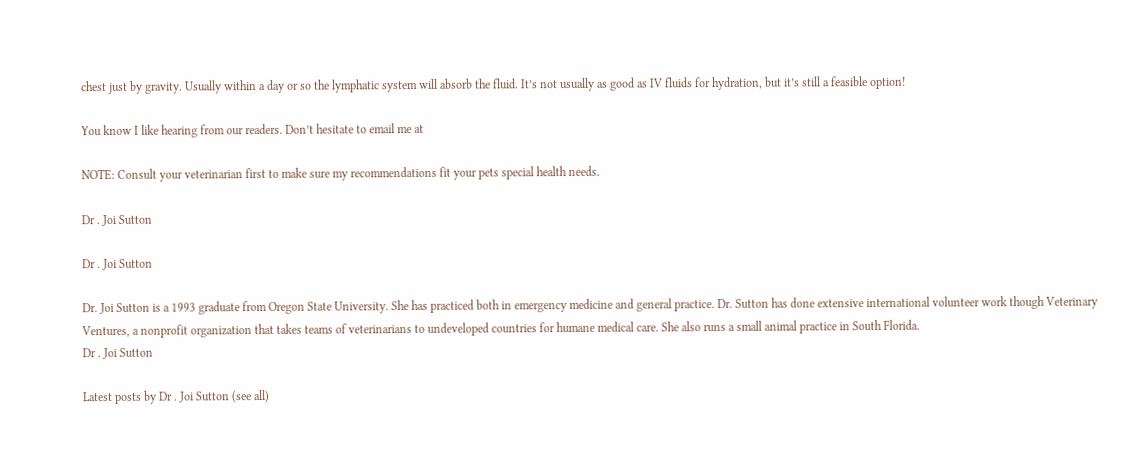chest just by gravity. Usually within a day or so the lymphatic system will absorb the fluid. It’s not usually as good as IV fluids for hydration, but it’s still a feasible option!

You know I like hearing from our readers. Don’t hesitate to email me at

NOTE: Consult your veterinarian first to make sure my recommendations fit your pets special health needs.

Dr . Joi Sutton

Dr . Joi Sutton

Dr. Joi Sutton is a 1993 graduate from Oregon State University. She has practiced both in emergency medicine and general practice. Dr. Sutton has done extensive international volunteer work though Veterinary Ventures, a nonprofit organization that takes teams of veterinarians to undeveloped countries for humane medical care. She also runs a small animal practice in South Florida.
Dr . Joi Sutton

Latest posts by Dr . Joi Sutton (see all)